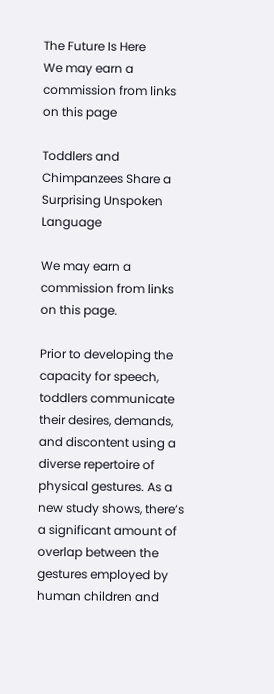The Future Is Here
We may earn a commission from links on this page

Toddlers and Chimpanzees Share a Surprising Unspoken Language

We may earn a commission from links on this page.

Prior to developing the capacity for speech, toddlers communicate their desires, demands, and discontent using a diverse repertoire of physical gestures. As a new study shows, there’s a significant amount of overlap between the gestures employed by human children and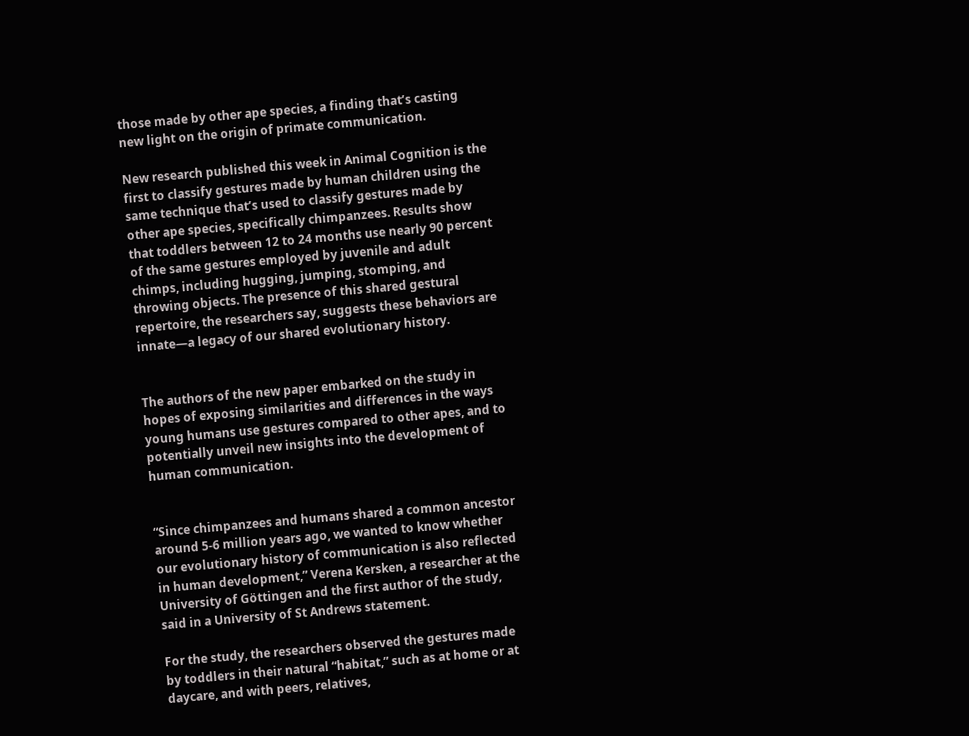those made by other ape species, a finding that’s casting new light on the origin of primate communication.

New research published this week in Animal Cognition is the first to classify gestures made by human children using the same technique that’s used to classify gestures made by other ape species, specifically chimpanzees. Results show that toddlers between 12 to 24 months use nearly 90 percent of the same gestures employed by juvenile and adult chimps, including hugging, jumping, stomping, and throwing objects. The presence of this shared gestural repertoire, the researchers say, suggests these behaviors are innate—a legacy of our shared evolutionary history.


The authors of the new paper embarked on the study in hopes of exposing similarities and differences in the ways young humans use gestures compared to other apes, and to potentially unveil new insights into the development of human communication.


“Since chimpanzees and humans shared a common ancestor around 5-6 million years ago, we wanted to know whether our evolutionary history of communication is also reflected in human development,” Verena Kersken, a researcher at the University of Göttingen and the first author of the study, said in a University of St Andrews statement.

For the study, the researchers observed the gestures made by toddlers in their natural “habitat,” such as at home or at daycare, and with peers, relatives,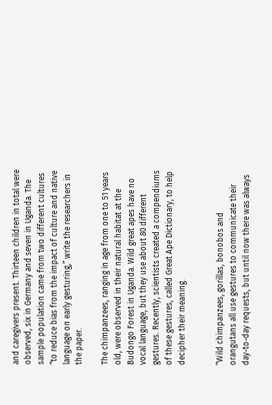and caregivers present. Thirteen children in total were observed, six in Germany and seven in Uganda. The sample population came from two different cultures “to reduce bias from the impact of culture and native language on early gesturing,” write the researchers in the paper.

The chimpanzees, ranging in age from one to 51 years old, were observed in their natural habitat at the Budongo Forest in Uganda. Wild great apes have no vocal language, but they use about 80 different gestures. Recently, scientists created a compendiums of these gestures, called Great Ape Dictionary, to help decipher their meaning.


“Wild chimpanzees, gorillas, bonobos and orangutans all use gestures to communicate their day-to-day requests, but until now there was always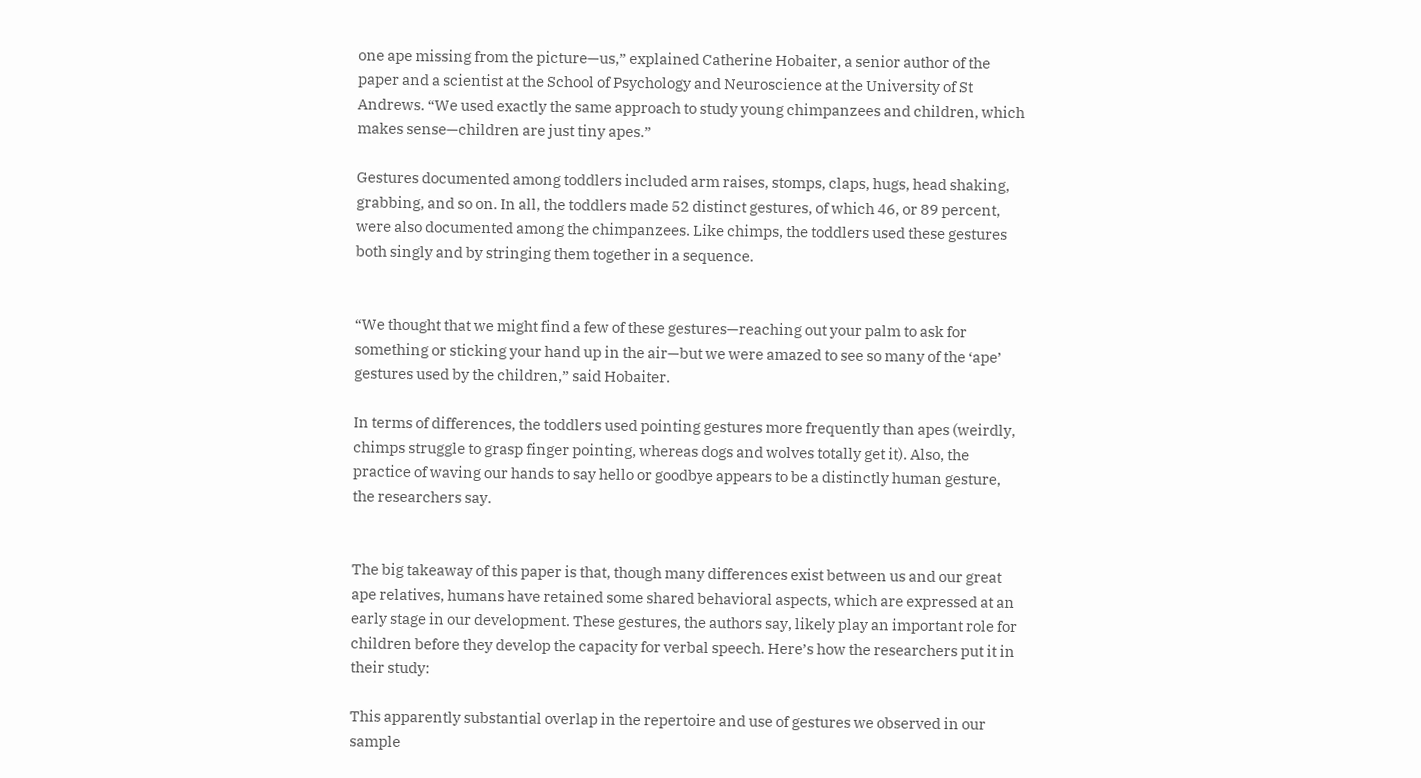one ape missing from the picture—us,” explained Catherine Hobaiter, a senior author of the paper and a scientist at the School of Psychology and Neuroscience at the University of St Andrews. “We used exactly the same approach to study young chimpanzees and children, which makes sense—children are just tiny apes.”

Gestures documented among toddlers included arm raises, stomps, claps, hugs, head shaking, grabbing, and so on. In all, the toddlers made 52 distinct gestures, of which 46, or 89 percent, were also documented among the chimpanzees. Like chimps, the toddlers used these gestures both singly and by stringing them together in a sequence.


“We thought that we might find a few of these gestures—reaching out your palm to ask for something or sticking your hand up in the air—but we were amazed to see so many of the ‘ape’ gestures used by the children,” said Hobaiter.

In terms of differences, the toddlers used pointing gestures more frequently than apes (weirdly, chimps struggle to grasp finger pointing, whereas dogs and wolves totally get it). Also, the practice of waving our hands to say hello or goodbye appears to be a distinctly human gesture, the researchers say.


The big takeaway of this paper is that, though many differences exist between us and our great ape relatives, humans have retained some shared behavioral aspects, which are expressed at an early stage in our development. These gestures, the authors say, likely play an important role for children before they develop the capacity for verbal speech. Here’s how the researchers put it in their study:

This apparently substantial overlap in the repertoire and use of gestures we observed in our sample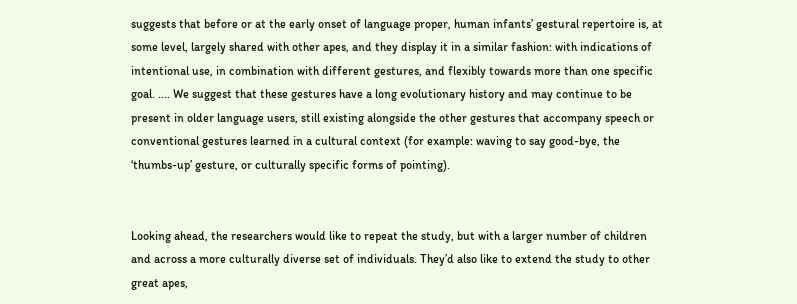suggests that before or at the early onset of language proper, human infants’ gestural repertoire is, at some level, largely shared with other apes, and they display it in a similar fashion: with indications of intentional use, in combination with different gestures, and flexibly towards more than one specific goal. .... We suggest that these gestures have a long evolutionary history and may continue to be present in older language users, still existing alongside the other gestures that accompany speech or conventional gestures learned in a cultural context (for example: waving to say good-bye, the ‘thumbs-up’ gesture, or culturally specific forms of pointing).


Looking ahead, the researchers would like to repeat the study, but with a larger number of children and across a more culturally diverse set of individuals. They’d also like to extend the study to other great apes,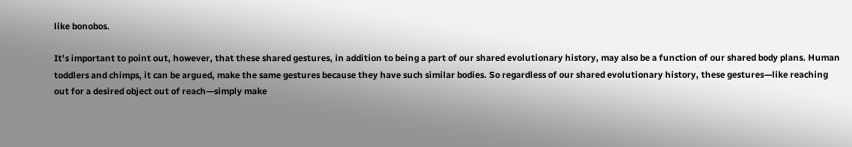like bonobos.

It’s important to point out, however, that these shared gestures, in addition to being a part of our shared evolutionary history, may also be a function of our shared body plans. Human toddlers and chimps, it can be argued, make the same gestures because they have such similar bodies. So regardless of our shared evolutionary history, these gestures—like reaching out for a desired object out of reach—simply make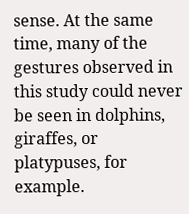sense. At the same time, many of the gestures observed in this study could never be seen in dolphins, giraffes, or platypuses, for example.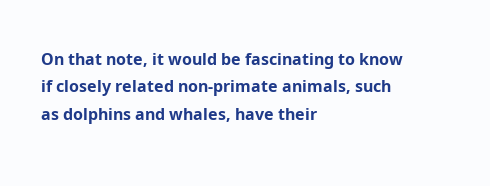On that note, it would be fascinating to know if closely related non-primate animals, such as dolphins and whales, have their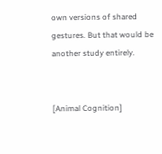own versions of shared gestures. But that would be another study entirely.


[Animal Cognition]